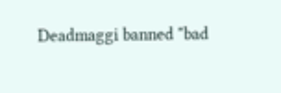Deadmaggi banned "bad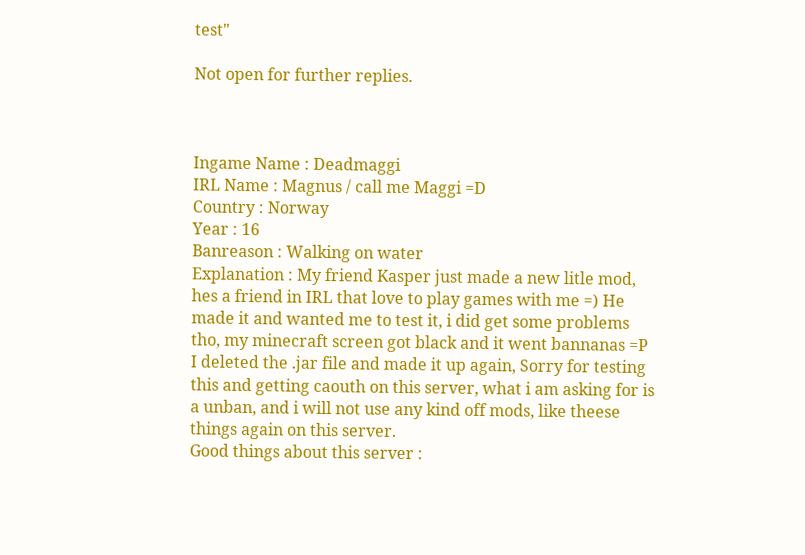test"

Not open for further replies.



Ingame Name : Deadmaggi
IRL Name : Magnus / call me Maggi =D
Country : Norway
Year : 16
Banreason : Walking on water
Explanation : My friend Kasper just made a new litle mod, hes a friend in IRL that love to play games with me =) He made it and wanted me to test it, i did get some problems tho, my minecraft screen got black and it went bannanas =P I deleted the .jar file and made it up again, Sorry for testing this and getting caouth on this server, what i am asking for is a unban, and i will not use any kind off mods, like theese things again on this server.
Good things about this server :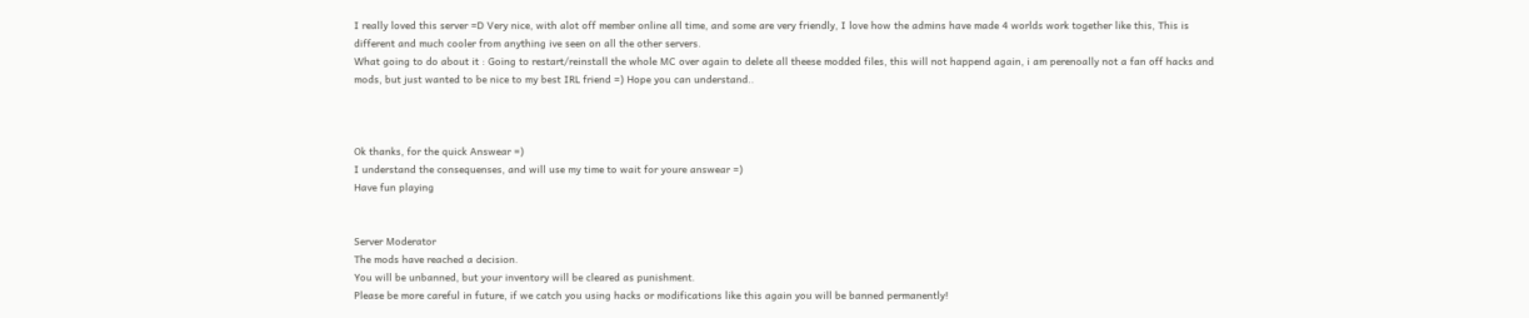I really loved this server =D Very nice, with alot off member online all time, and some are very friendly, I love how the admins have made 4 worlds work together like this, This is different and much cooler from anything ive seen on all the other servers.
What going to do about it : Going to restart/reinstall the whole MC over again to delete all theese modded files, this will not happend again, i am perenoally not a fan off hacks and mods, but just wanted to be nice to my best IRL friend =) Hope you can understand..



Ok thanks, for the quick Answear =)
I understand the consequenses, and will use my time to wait for youre answear =)
Have fun playing


Server Moderator
The mods have reached a decision.
You will be unbanned, but your inventory will be cleared as punishment.
Please be more careful in future, if we catch you using hacks or modifications like this again you will be banned permanently!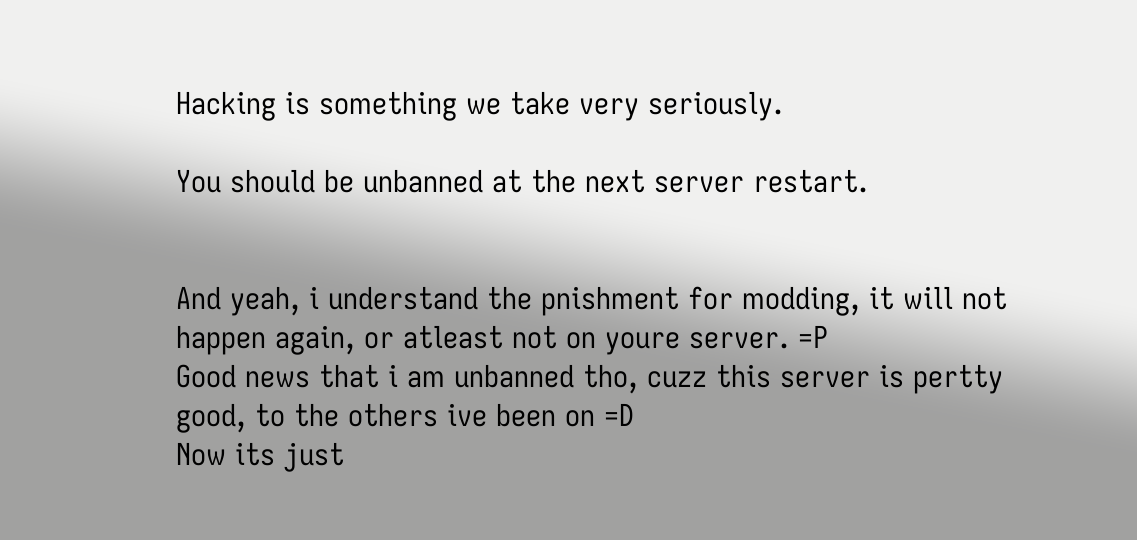Hacking is something we take very seriously.

You should be unbanned at the next server restart.


And yeah, i understand the pnishment for modding, it will not happen again, or atleast not on youre server. =P
Good news that i am unbanned tho, cuzz this server is pertty good, to the others ive been on =D
Now its just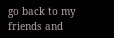go back to my friends and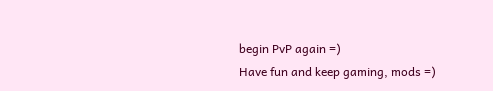begin PvP again =)
Have fun and keep gaming, mods =)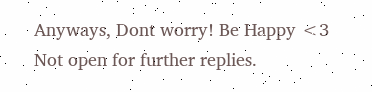Anyways, Dont worry! Be Happy <3
Not open for further replies.